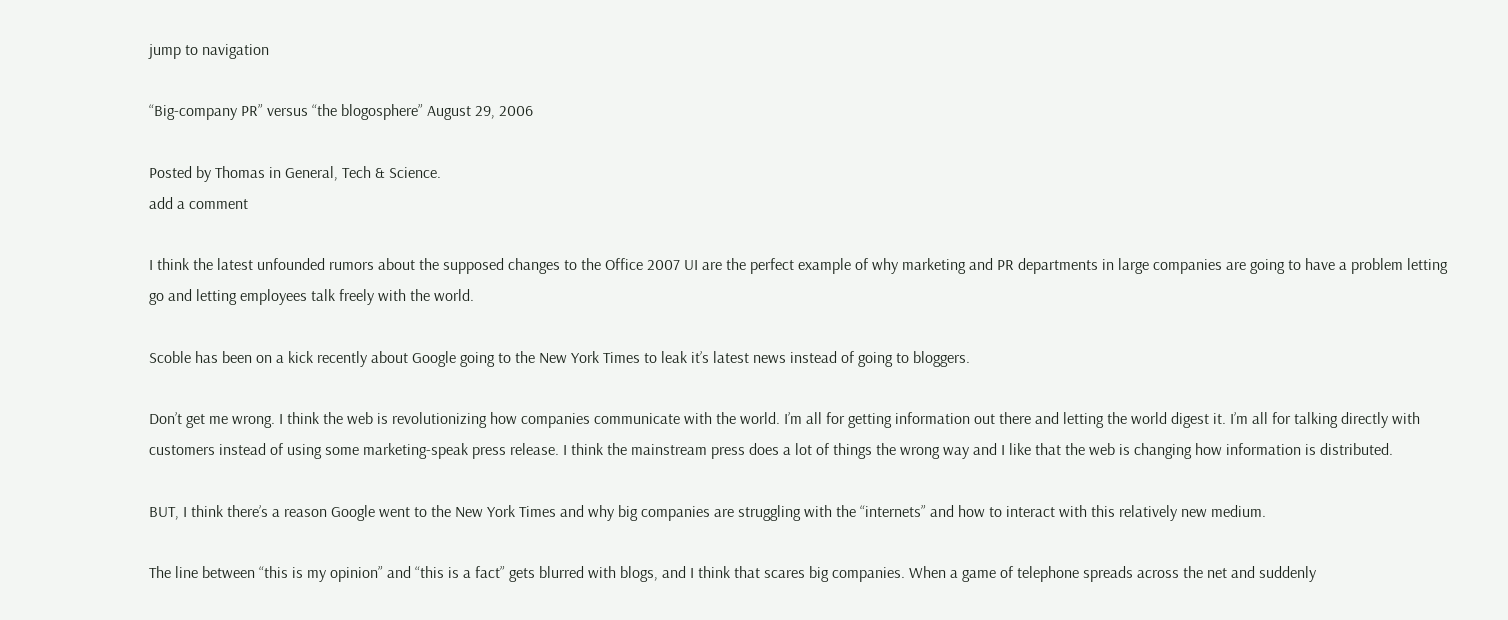jump to navigation

“Big-company PR” versus “the blogosphere” August 29, 2006

Posted by Thomas in General, Tech & Science.
add a comment

I think the latest unfounded rumors about the supposed changes to the Office 2007 UI are the perfect example of why marketing and PR departments in large companies are going to have a problem letting go and letting employees talk freely with the world.

Scoble has been on a kick recently about Google going to the New York Times to leak it’s latest news instead of going to bloggers.

Don’t get me wrong. I think the web is revolutionizing how companies communicate with the world. I’m all for getting information out there and letting the world digest it. I’m all for talking directly with customers instead of using some marketing-speak press release. I think the mainstream press does a lot of things the wrong way and I like that the web is changing how information is distributed.

BUT, I think there’s a reason Google went to the New York Times and why big companies are struggling with the “internets” and how to interact with this relatively new medium.

The line between “this is my opinion” and “this is a fact” gets blurred with blogs, and I think that scares big companies. When a game of telephone spreads across the net and suddenly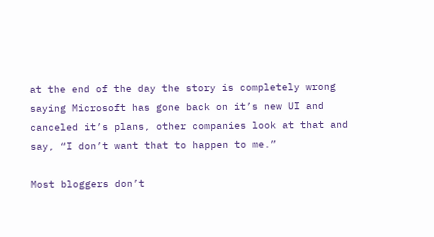at the end of the day the story is completely wrong saying Microsoft has gone back on it’s new UI and canceled it’s plans, other companies look at that and say, “I don’t want that to happen to me.”

Most bloggers don’t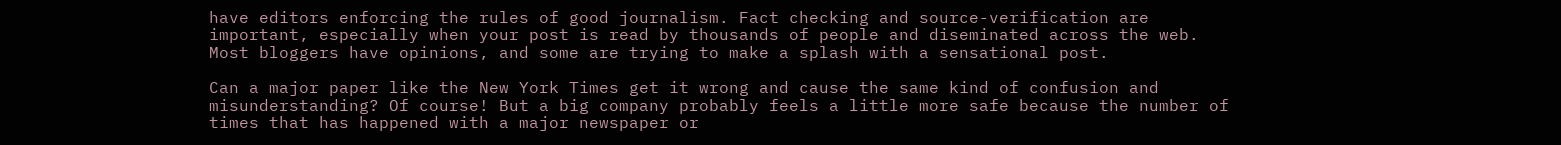have editors enforcing the rules of good journalism. Fact checking and source-verification are important, especially when your post is read by thousands of people and diseminated across the web. Most bloggers have opinions, and some are trying to make a splash with a sensational post.

Can a major paper like the New York Times get it wrong and cause the same kind of confusion and misunderstanding? Of course! But a big company probably feels a little more safe because the number of times that has happened with a major newspaper or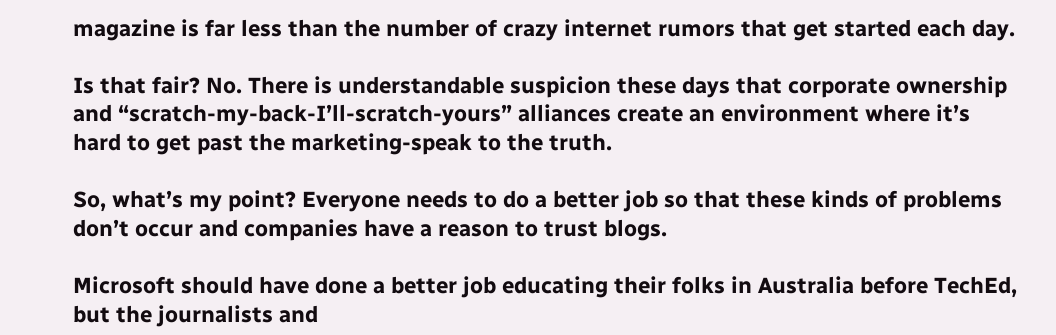magazine is far less than the number of crazy internet rumors that get started each day.

Is that fair? No. There is understandable suspicion these days that corporate ownership and “scratch-my-back-I’ll-scratch-yours” alliances create an environment where it’s hard to get past the marketing-speak to the truth.

So, what’s my point? Everyone needs to do a better job so that these kinds of problems don’t occur and companies have a reason to trust blogs.

Microsoft should have done a better job educating their folks in Australia before TechEd, but the journalists and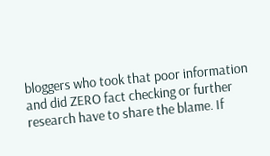bloggers who took that poor information and did ZERO fact checking or further research have to share the blame. If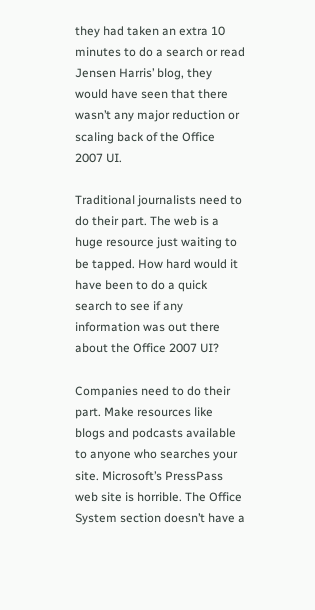they had taken an extra 10 minutes to do a search or read Jensen Harris’ blog, they would have seen that there wasn’t any major reduction or scaling back of the Office 2007 UI.

Traditional journalists need to do their part. The web is a huge resource just waiting to be tapped. How hard would it have been to do a quick search to see if any information was out there about the Office 2007 UI?

Companies need to do their part. Make resources like blogs and podcasts available to anyone who searches your site. Microsoft’s PressPass web site is horrible. The Office System section doesn’t have a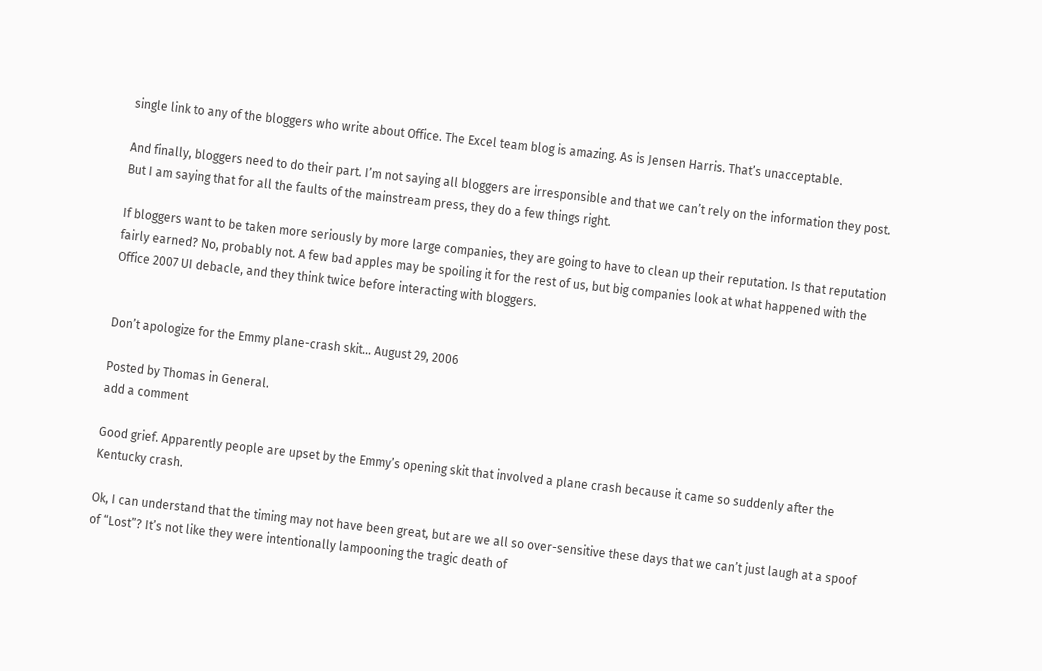single link to any of the bloggers who write about Office. The Excel team blog is amazing. As is Jensen Harris. That’s unacceptable.

And finally, bloggers need to do their part. I’m not saying all bloggers are irresponsible and that we can’t rely on the information they post. But I am saying that for all the faults of the mainstream press, they do a few things right.

If bloggers want to be taken more seriously by more large companies, they are going to have to clean up their reputation. Is that reputation fairly earned? No, probably not. A few bad apples may be spoiling it for the rest of us, but big companies look at what happened with the Office 2007 UI debacle, and they think twice before interacting with bloggers.


Don’t apologize for the Emmy plane-crash skit… August 29, 2006

Posted by Thomas in General.
add a comment

Good grief. Apparently people are upset by the Emmy’s opening skit that involved a plane crash because it came so suddenly after the Kentucky crash.

Ok, I can understand that the timing may not have been great, but are we all so over-sensitive these days that we can’t just laugh at a spoof of “Lost”? It’s not like they were intentionally lampooning the tragic death of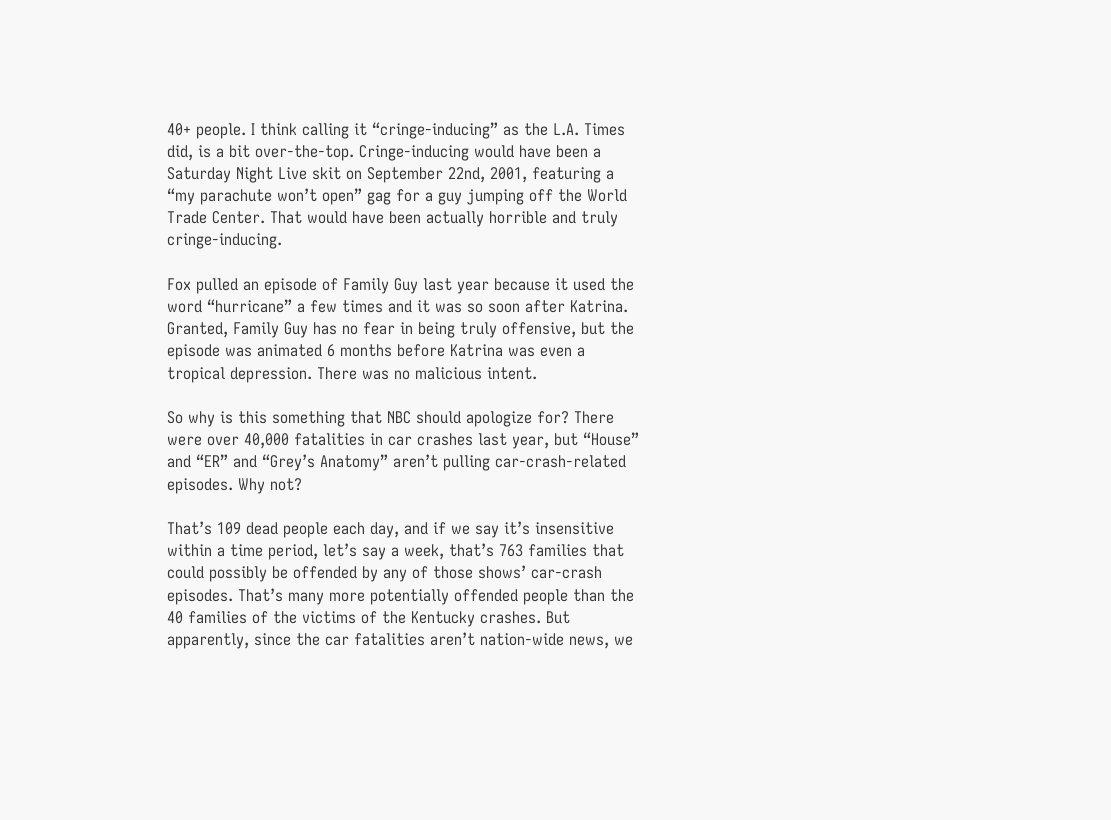40+ people. I think calling it “cringe-inducing” as the L.A. Times did, is a bit over-the-top. Cringe-inducing would have been a Saturday Night Live skit on September 22nd, 2001, featuring a “my parachute won’t open” gag for a guy jumping off the World Trade Center. That would have been actually horrible and truly cringe-inducing.

Fox pulled an episode of Family Guy last year because it used the word “hurricane” a few times and it was so soon after Katrina. Granted, Family Guy has no fear in being truly offensive, but the episode was animated 6 months before Katrina was even a tropical depression. There was no malicious intent.

So why is this something that NBC should apologize for? There were over 40,000 fatalities in car crashes last year, but “House” and “ER” and “Grey’s Anatomy” aren’t pulling car-crash-related episodes. Why not?

That’s 109 dead people each day, and if we say it’s insensitive within a time period, let’s say a week, that’s 763 families that could possibly be offended by any of those shows’ car-crash episodes. That’s many more potentially offended people than the 40 families of the victims of the Kentucky crashes. But apparently, since the car fatalities aren’t nation-wide news, we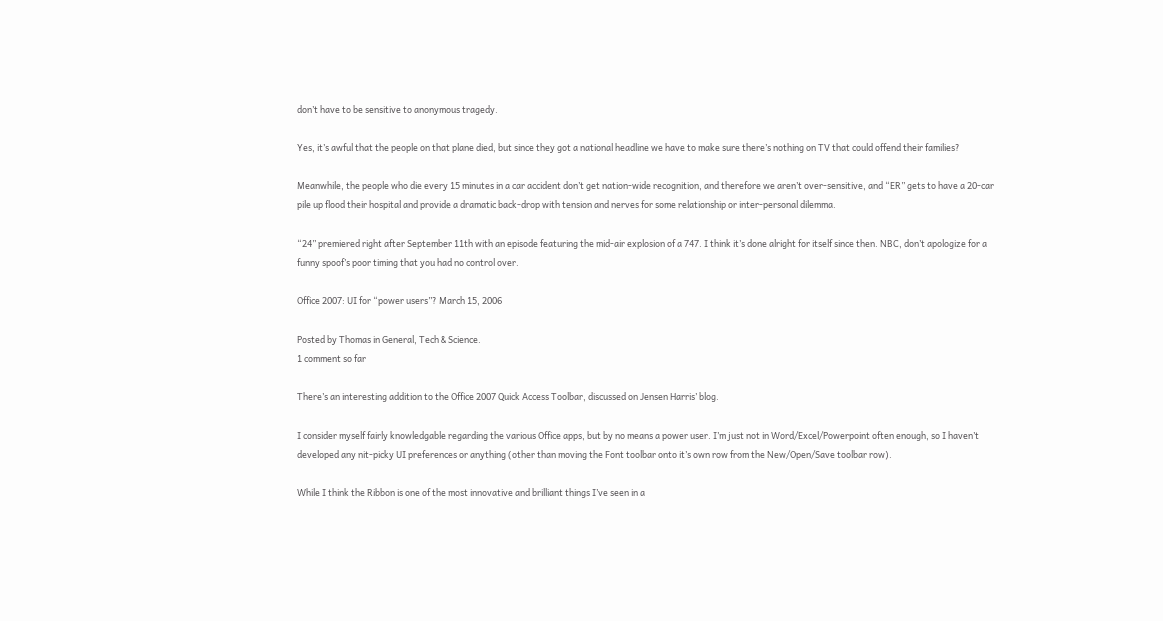don’t have to be sensitive to anonymous tragedy.

Yes, it’s awful that the people on that plane died, but since they got a national headline we have to make sure there’s nothing on TV that could offend their families?

Meanwhile, the people who die every 15 minutes in a car accident don’t get nation-wide recognition, and therefore we aren’t over-sensitive, and “ER” gets to have a 20-car pile up flood their hospital and provide a dramatic back-drop with tension and nerves for some relationship or inter-personal dilemma.

“24” premiered right after September 11th with an episode featuring the mid-air explosion of a 747. I think it’s done alright for itself since then. NBC, don’t apologize for a funny spoof’s poor timing that you had no control over.

Office 2007: UI for “power users”? March 15, 2006

Posted by Thomas in General, Tech & Science.
1 comment so far

There’s an interesting addition to the Office 2007 Quick Access Toolbar, discussed on Jensen Harris’ blog.

I consider myself fairly knowledgable regarding the various Office apps, but by no means a power user. I’m just not in Word/Excel/Powerpoint often enough, so I haven’t developed any nit-picky UI preferences or anything (other than moving the Font toolbar onto it’s own row from the New/Open/Save toolbar row).

While I think the Ribbon is one of the most innovative and brilliant things I’ve seen in a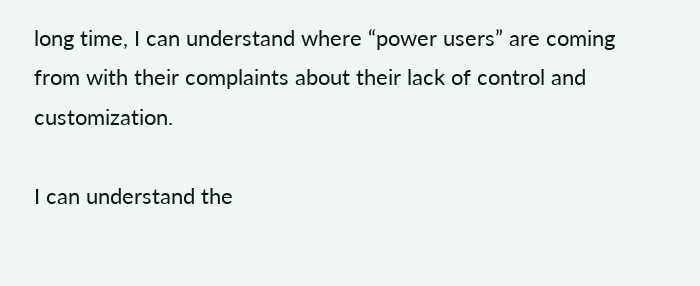long time, I can understand where “power users” are coming from with their complaints about their lack of control and customization.

I can understand the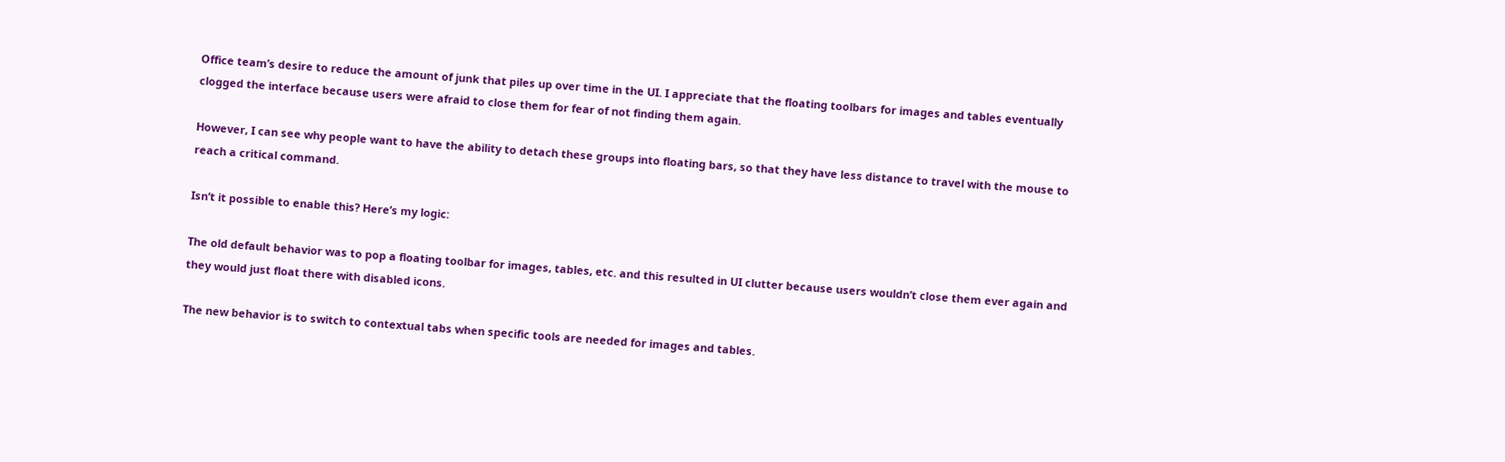Office team’s desire to reduce the amount of junk that piles up over time in the UI. I appreciate that the floating toolbars for images and tables eventually clogged the interface because users were afraid to close them for fear of not finding them again.

However, I can see why people want to have the ability to detach these groups into floating bars, so that they have less distance to travel with the mouse to reach a critical command.

Isn’t it possible to enable this? Here’s my logic:

The old default behavior was to pop a floating toolbar for images, tables, etc. and this resulted in UI clutter because users wouldn’t close them ever again and they would just float there with disabled icons.

The new behavior is to switch to contextual tabs when specific tools are needed for images and tables.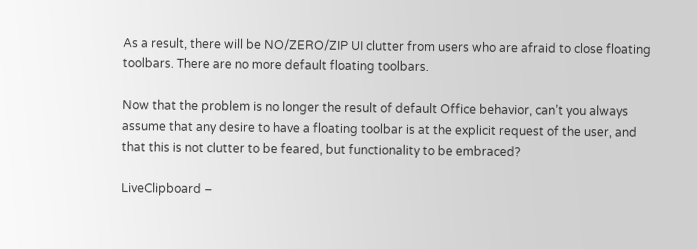As a result, there will be NO/ZERO/ZIP UI clutter from users who are afraid to close floating toolbars. There are no more default floating toolbars.

Now that the problem is no longer the result of default Office behavior, can’t you always assume that any desire to have a floating toolbar is at the explicit request of the user, and that this is not clutter to be feared, but functionality to be embraced?

LiveClipboard –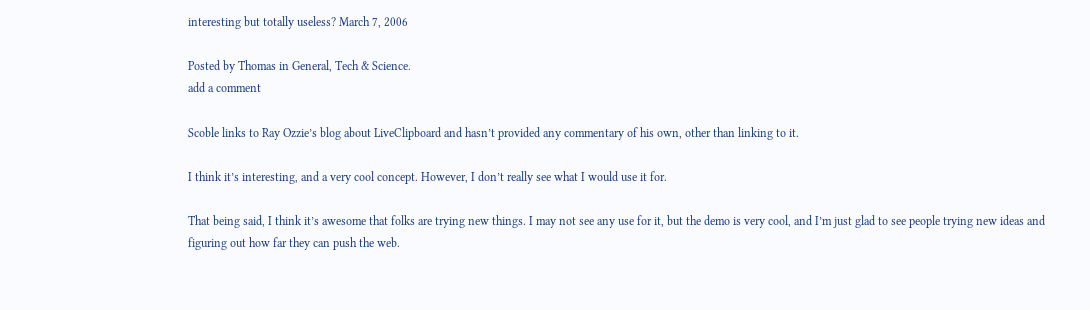interesting but totally useless? March 7, 2006

Posted by Thomas in General, Tech & Science.
add a comment

Scoble links to Ray Ozzie’s blog about LiveClipboard and hasn’t provided any commentary of his own, other than linking to it.

I think it’s interesting, and a very cool concept. However, I don’t really see what I would use it for.

That being said, I think it’s awesome that folks are trying new things. I may not see any use for it, but the demo is very cool, and I’m just glad to see people trying new ideas and figuring out how far they can push the web.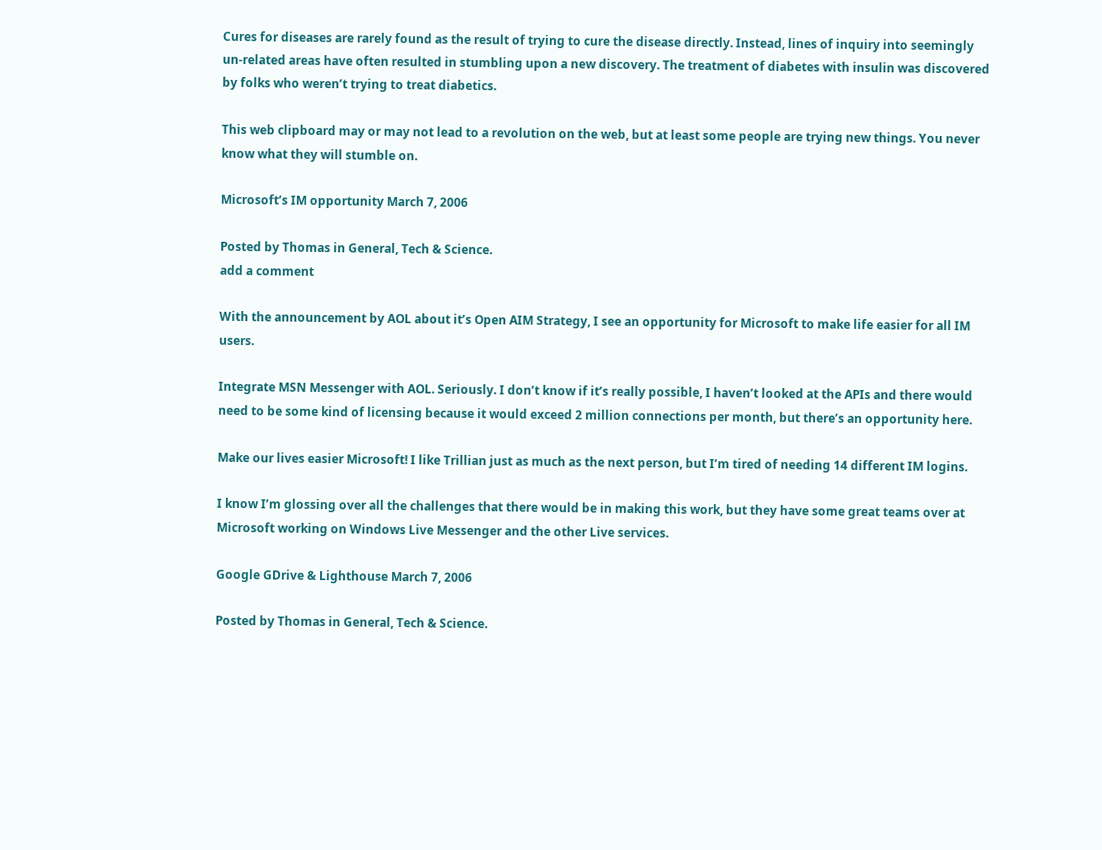Cures for diseases are rarely found as the result of trying to cure the disease directly. Instead, lines of inquiry into seemingly un-related areas have often resulted in stumbling upon a new discovery. The treatment of diabetes with insulin was discovered by folks who weren’t trying to treat diabetics.

This web clipboard may or may not lead to a revolution on the web, but at least some people are trying new things. You never know what they will stumble on.

Microsoft’s IM opportunity March 7, 2006

Posted by Thomas in General, Tech & Science.
add a comment

With the announcement by AOL about it’s Open AIM Strategy, I see an opportunity for Microsoft to make life easier for all IM users.

Integrate MSN Messenger with AOL. Seriously. I don’t know if it’s really possible, I haven’t looked at the APIs and there would need to be some kind of licensing because it would exceed 2 million connections per month, but there’s an opportunity here.

Make our lives easier Microsoft! I like Trillian just as much as the next person, but I’m tired of needing 14 different IM logins.

I know I’m glossing over all the challenges that there would be in making this work, but they have some great teams over at Microsoft working on Windows Live Messenger and the other Live services.

Google GDrive & Lighthouse March 7, 2006

Posted by Thomas in General, Tech & Science.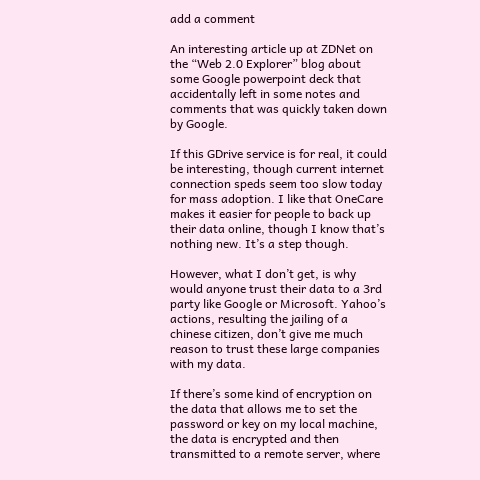add a comment

An interesting article up at ZDNet on the “Web 2.0 Explorer” blog about some Google powerpoint deck that accidentally left in some notes and comments that was quickly taken down by Google.

If this GDrive service is for real, it could be interesting, though current internet connection speds seem too slow today for mass adoption. I like that OneCare makes it easier for people to back up their data online, though I know that’s nothing new. It’s a step though.

However, what I don’t get, is why would anyone trust their data to a 3rd party like Google or Microsoft. Yahoo’s actions, resulting the jailing of a chinese citizen, don’t give me much reason to trust these large companies with my data.

If there’s some kind of encryption on the data that allows me to set the password or key on my local machine, the data is encrypted and then transmitted to a remote server, where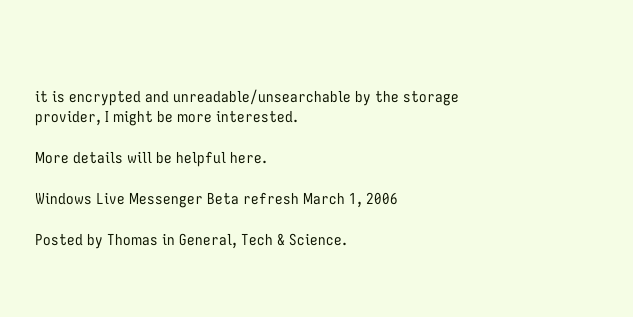it is encrypted and unreadable/unsearchable by the storage provider, I might be more interested.

More details will be helpful here.

Windows Live Messenger Beta refresh March 1, 2006

Posted by Thomas in General, Tech & Science.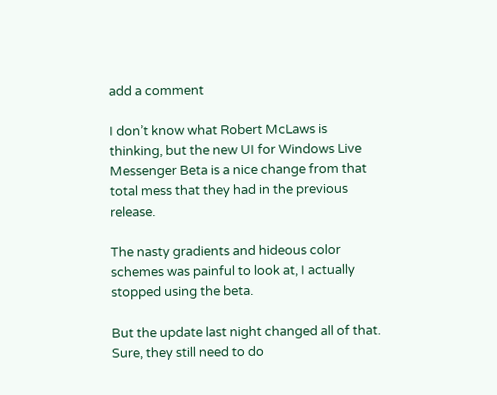add a comment

I don’t know what Robert McLaws is thinking, but the new UI for Windows Live Messenger Beta is a nice change from that total mess that they had in the previous release.

The nasty gradients and hideous color schemes was painful to look at, I actually stopped using the beta.

But the update last night changed all of that. Sure, they still need to do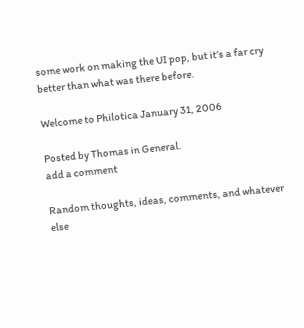some work on making the UI pop, but it’s a far cry better than what was there before.

Welcome to Philotica January 31, 2006

Posted by Thomas in General.
add a comment

Random thoughts, ideas, comments, and whatever else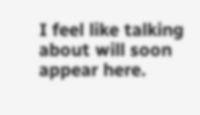I feel like talking about will soon appear here.